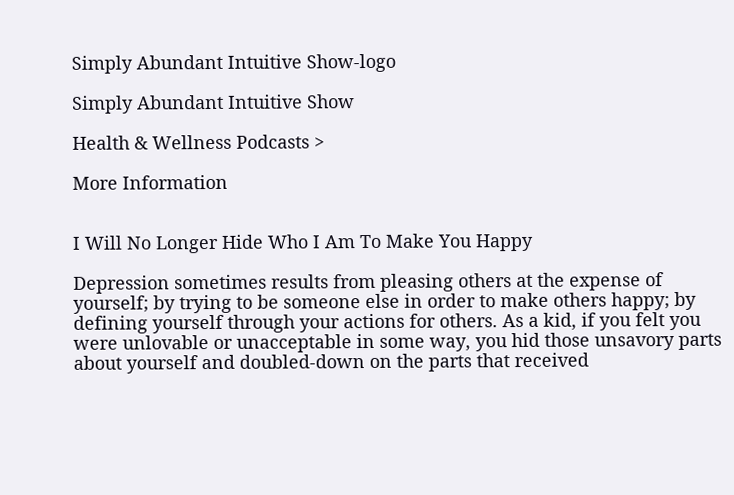Simply Abundant Intuitive Show-logo

Simply Abundant Intuitive Show

Health & Wellness Podcasts >

More Information


I Will No Longer Hide Who I Am To Make You Happy

Depression sometimes results from pleasing others at the expense of yourself; by trying to be someone else in order to make others happy; by defining yourself through your actions for others. As a kid, if you felt you were unlovable or unacceptable in some way, you hid those unsavory parts about yourself and doubled-down on the parts that received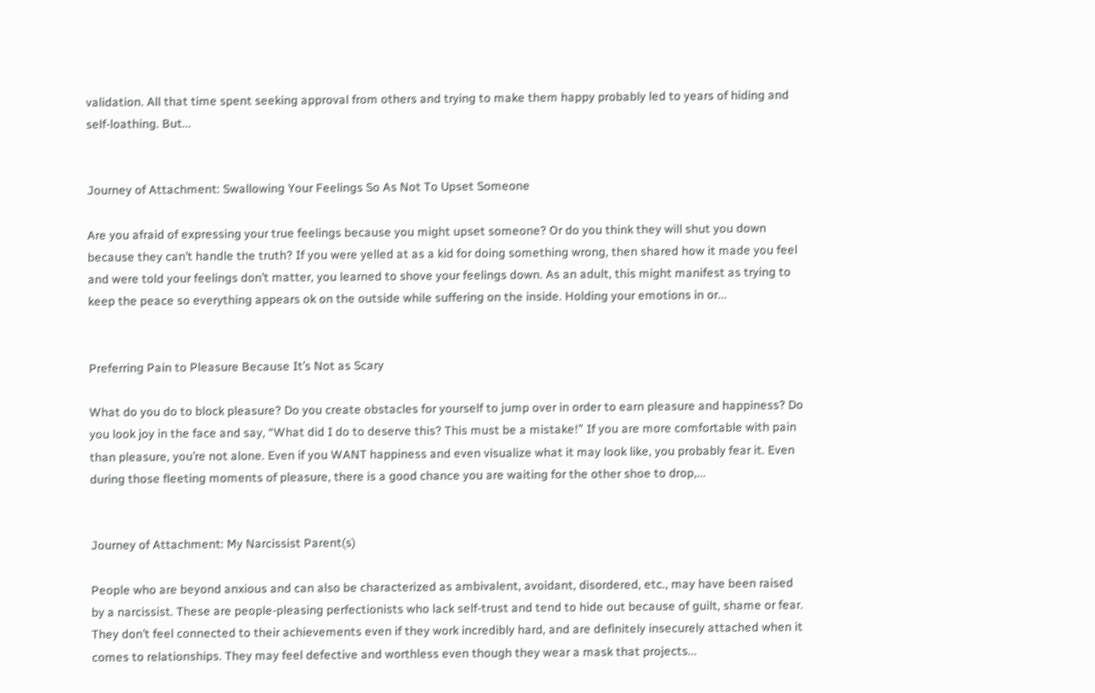validation. All that time spent seeking approval from others and trying to make them happy probably led to years of hiding and self-loathing. But...


Journey of Attachment: Swallowing Your Feelings So As Not To Upset Someone

Are you afraid of expressing your true feelings because you might upset someone? Or do you think they will shut you down because they can’t handle the truth? If you were yelled at as a kid for doing something wrong, then shared how it made you feel and were told your feelings don’t matter, you learned to shove your feelings down. As an adult, this might manifest as trying to keep the peace so everything appears ok on the outside while suffering on the inside. Holding your emotions in or...


Preferring Pain to Pleasure Because It’s Not as Scary

What do you do to block pleasure? Do you create obstacles for yourself to jump over in order to earn pleasure and happiness? Do you look joy in the face and say, “What did I do to deserve this? This must be a mistake!” If you are more comfortable with pain than pleasure, you’re not alone. Even if you WANT happiness and even visualize what it may look like, you probably fear it. Even during those fleeting moments of pleasure, there is a good chance you are waiting for the other shoe to drop,...


Journey of Attachment: My Narcissist Parent(s)

People who are beyond anxious and can also be characterized as ambivalent, avoidant, disordered, etc., may have been raised by a narcissist. These are people-pleasing perfectionists who lack self-trust and tend to hide out because of guilt, shame or fear. They don’t feel connected to their achievements even if they work incredibly hard, and are definitely insecurely attached when it comes to relationships. They may feel defective and worthless even though they wear a mask that projects...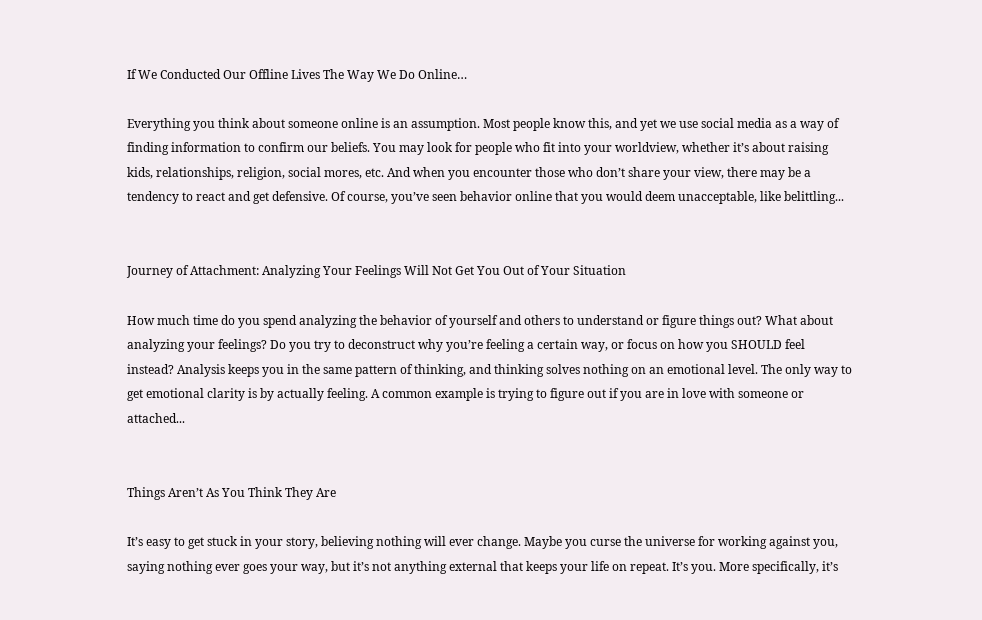If We Conducted Our Offline Lives The Way We Do Online…

Everything you think about someone online is an assumption. Most people know this, and yet we use social media as a way of finding information to confirm our beliefs. You may look for people who fit into your worldview, whether it’s about raising kids, relationships, religion, social mores, etc. And when you encounter those who don’t share your view, there may be a tendency to react and get defensive. Of course, you’ve seen behavior online that you would deem unacceptable, like belittling...


Journey of Attachment: Analyzing Your Feelings Will Not Get You Out of Your Situation

How much time do you spend analyzing the behavior of yourself and others to understand or figure things out? What about analyzing your feelings? Do you try to deconstruct why you’re feeling a certain way, or focus on how you SHOULD feel instead? Analysis keeps you in the same pattern of thinking, and thinking solves nothing on an emotional level. The only way to get emotional clarity is by actually feeling. A common example is trying to figure out if you are in love with someone or attached...


Things Aren’t As You Think They Are

It’s easy to get stuck in your story, believing nothing will ever change. Maybe you curse the universe for working against you, saying nothing ever goes your way, but it’s not anything external that keeps your life on repeat. It’s you. More specifically, it’s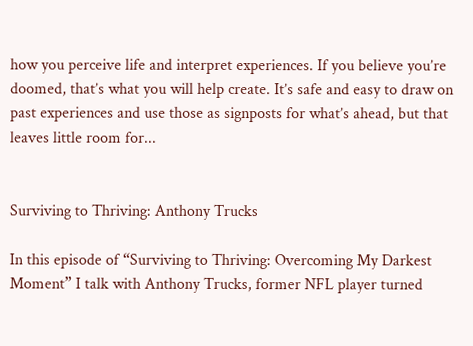how you perceive life and interpret experiences. If you believe you’re doomed, that’s what you will help create. It’s safe and easy to draw on past experiences and use those as signposts for what’s ahead, but that leaves little room for...


Surviving to Thriving: Anthony Trucks

In this episode of “Surviving to Thriving: Overcoming My Darkest Moment” I talk with Anthony Trucks, former NFL player turned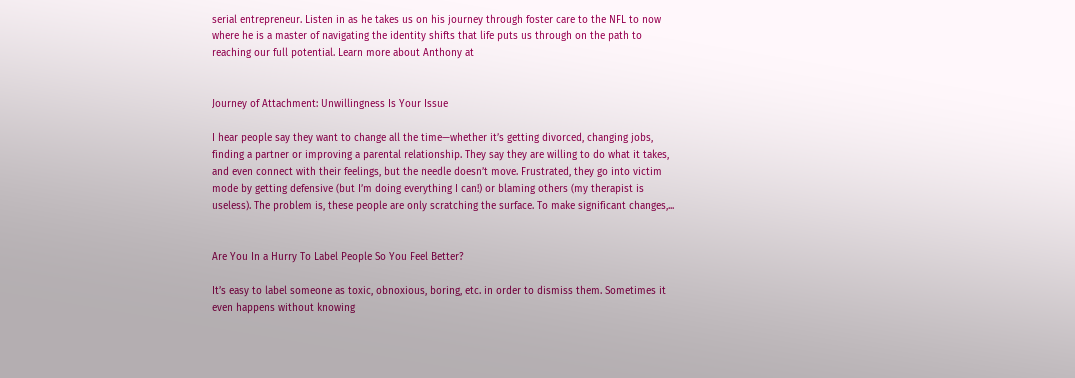serial entrepreneur. Listen in as he takes us on his journey through foster care to the NFL to now where he is a master of navigating the identity shifts that life puts us through on the path to reaching our full potential. Learn more about Anthony at


Journey of Attachment: Unwillingness Is Your Issue

I hear people say they want to change all the time—whether it’s getting divorced, changing jobs, finding a partner or improving a parental relationship. They say they are willing to do what it takes, and even connect with their feelings, but the needle doesn’t move. Frustrated, they go into victim mode by getting defensive (but I’m doing everything I can!) or blaming others (my therapist is useless). The problem is, these people are only scratching the surface. To make significant changes,...


Are You In a Hurry To Label People So You Feel Better?

It’s easy to label someone as toxic, obnoxious, boring, etc. in order to dismiss them. Sometimes it even happens without knowing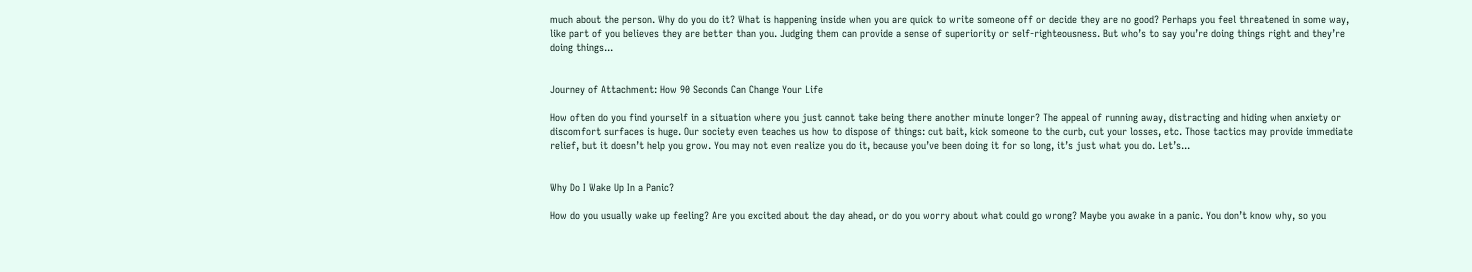much about the person. Why do you do it? What is happening inside when you are quick to write someone off or decide they are no good? Perhaps you feel threatened in some way, like part of you believes they are better than you. Judging them can provide a sense of superiority or self-righteousness. But who’s to say you’re doing things right and they’re doing things...


Journey of Attachment: How 90 Seconds Can Change Your Life

How often do you find yourself in a situation where you just cannot take being there another minute longer? The appeal of running away, distracting and hiding when anxiety or discomfort surfaces is huge. Our society even teaches us how to dispose of things: cut bait, kick someone to the curb, cut your losses, etc. Those tactics may provide immediate relief, but it doesn’t help you grow. You may not even realize you do it, because you’ve been doing it for so long, it’s just what you do. Let’s...


Why Do I Wake Up In a Panic?

How do you usually wake up feeling? Are you excited about the day ahead, or do you worry about what could go wrong? Maybe you awake in a panic. You don’t know why, so you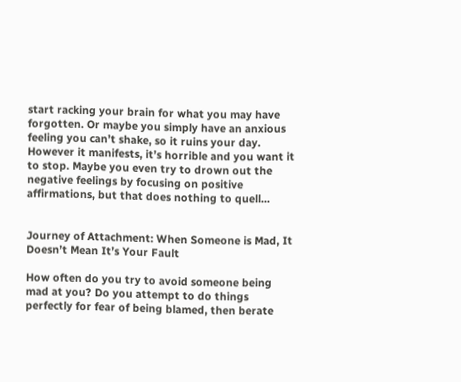start racking your brain for what you may have forgotten. Or maybe you simply have an anxious feeling you can’t shake, so it ruins your day. However it manifests, it’s horrible and you want it to stop. Maybe you even try to drown out the negative feelings by focusing on positive affirmations, but that does nothing to quell...


Journey of Attachment: When Someone is Mad, It Doesn’t Mean It’s Your Fault

How often do you try to avoid someone being mad at you? Do you attempt to do things perfectly for fear of being blamed, then berate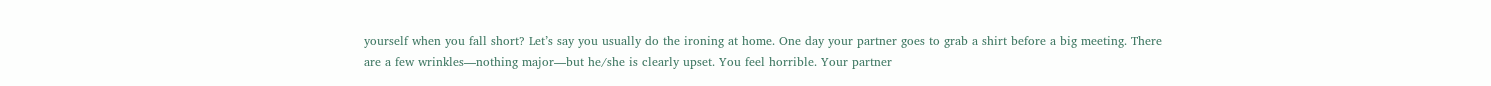yourself when you fall short? Let’s say you usually do the ironing at home. One day your partner goes to grab a shirt before a big meeting. There are a few wrinkles—nothing major—but he/she is clearly upset. You feel horrible. Your partner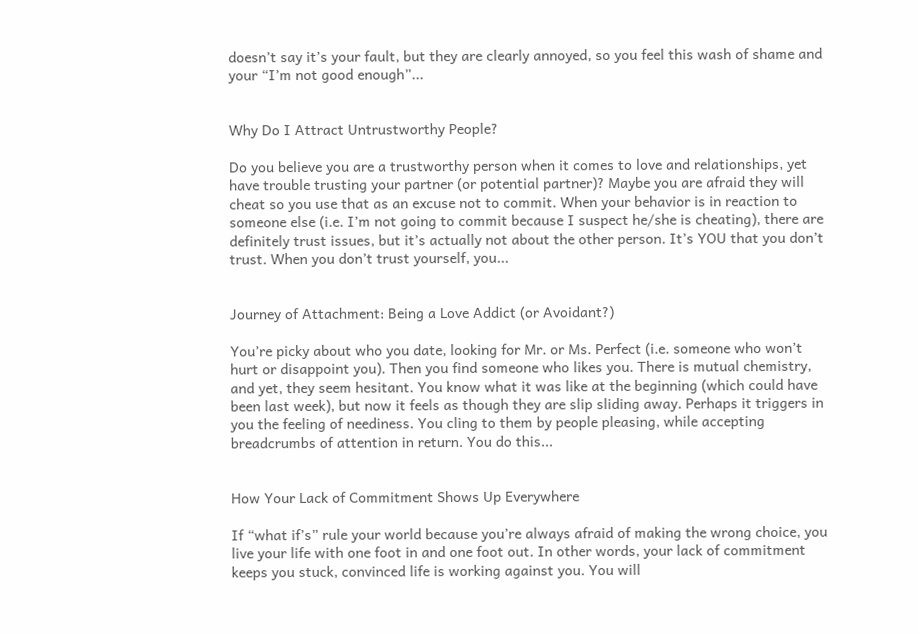doesn’t say it’s your fault, but they are clearly annoyed, so you feel this wash of shame and your “I’m not good enough”...


Why Do I Attract Untrustworthy People?

Do you believe you are a trustworthy person when it comes to love and relationships, yet have trouble trusting your partner (or potential partner)? Maybe you are afraid they will cheat so you use that as an excuse not to commit. When your behavior is in reaction to someone else (i.e. I’m not going to commit because I suspect he/she is cheating), there are definitely trust issues, but it’s actually not about the other person. It’s YOU that you don’t trust. When you don’t trust yourself, you...


Journey of Attachment: Being a Love Addict (or Avoidant?)

You’re picky about who you date, looking for Mr. or Ms. Perfect (i.e. someone who won’t hurt or disappoint you). Then you find someone who likes you. There is mutual chemistry, and yet, they seem hesitant. You know what it was like at the beginning (which could have been last week), but now it feels as though they are slip sliding away. Perhaps it triggers in you the feeling of neediness. You cling to them by people pleasing, while accepting breadcrumbs of attention in return. You do this...


How Your Lack of Commitment Shows Up Everywhere

If “what if’s” rule your world because you’re always afraid of making the wrong choice, you live your life with one foot in and one foot out. In other words, your lack of commitment keeps you stuck, convinced life is working against you. You will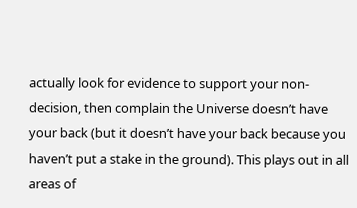actually look for evidence to support your non-decision, then complain the Universe doesn’t have your back (but it doesn’t have your back because you haven’t put a stake in the ground). This plays out in all areas of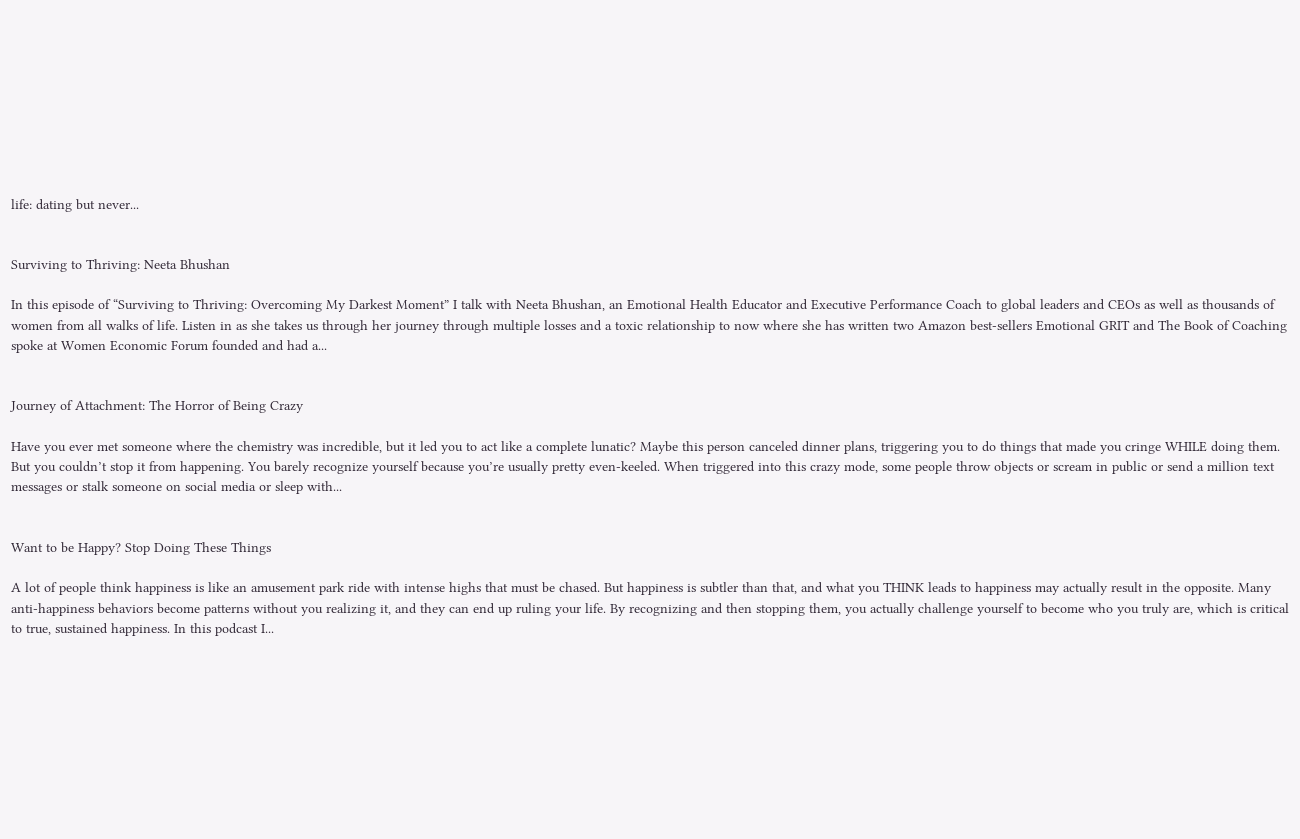life: dating but never...


Surviving to Thriving: Neeta Bhushan

In this episode of “Surviving to Thriving: Overcoming My Darkest Moment” I talk with Neeta Bhushan, an Emotional Health Educator and Executive Performance Coach to global leaders and CEOs as well as thousands of women from all walks of life. Listen in as she takes us through her journey through multiple losses and a toxic relationship to now where she has written two Amazon best-sellers Emotional GRIT and The Book of Coaching spoke at Women Economic Forum founded and had a...


Journey of Attachment: The Horror of Being Crazy

Have you ever met someone where the chemistry was incredible, but it led you to act like a complete lunatic? Maybe this person canceled dinner plans, triggering you to do things that made you cringe WHILE doing them. But you couldn’t stop it from happening. You barely recognize yourself because you’re usually pretty even-keeled. When triggered into this crazy mode, some people throw objects or scream in public or send a million text messages or stalk someone on social media or sleep with...


Want to be Happy? Stop Doing These Things

A lot of people think happiness is like an amusement park ride with intense highs that must be chased. But happiness is subtler than that, and what you THINK leads to happiness may actually result in the opposite. Many anti-happiness behaviors become patterns without you realizing it, and they can end up ruling your life. By recognizing and then stopping them, you actually challenge yourself to become who you truly are, which is critical to true, sustained happiness. In this podcast I...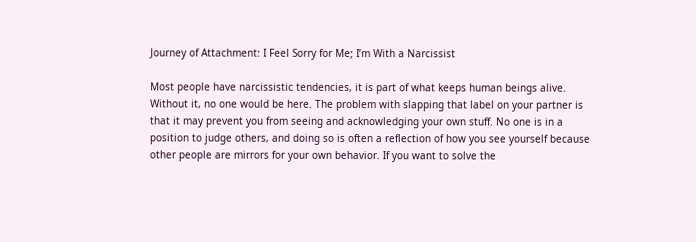Journey of Attachment: I Feel Sorry for Me; I’m With a Narcissist

Most people have narcissistic tendencies, it is part of what keeps human beings alive. Without it, no one would be here. The problem with slapping that label on your partner is that it may prevent you from seeing and acknowledging your own stuff. No one is in a position to judge others, and doing so is often a reflection of how you see yourself because other people are mirrors for your own behavior. If you want to solve the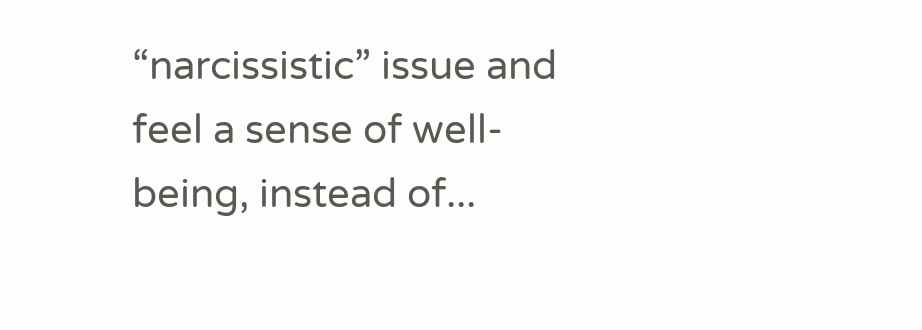“narcissistic” issue and feel a sense of well-being, instead of...